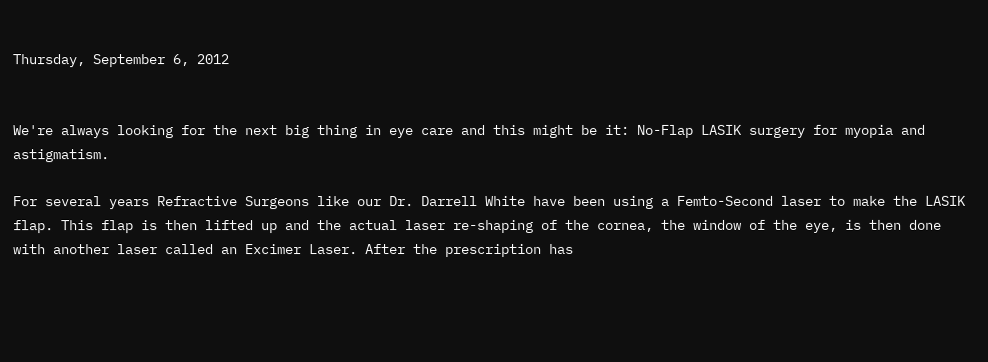Thursday, September 6, 2012


We're always looking for the next big thing in eye care and this might be it: No-Flap LASIK surgery for myopia and astigmatism.

For several years Refractive Surgeons like our Dr. Darrell White have been using a Femto-Second laser to make the LASIK flap. This flap is then lifted up and the actual laser re-shaping of the cornea, the window of the eye, is then done with another laser called an Excimer Laser. After the prescription has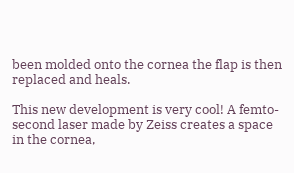been molded onto the cornea the flap is then replaced and heals.

This new development is very cool! A femto-second laser made by Zeiss creates a space in the cornea,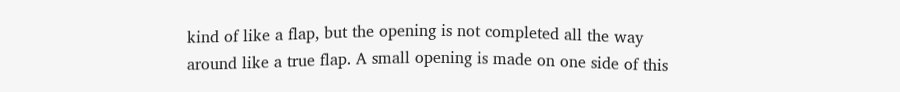kind of like a flap, but the opening is not completed all the way around like a true flap. A small opening is made on one side of this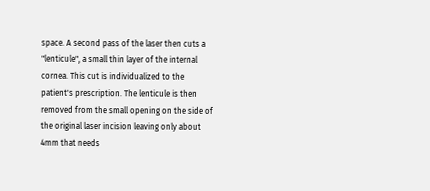space. A second pass of the laser then cuts a "lenticule", a small thin layer of the internal cornea. This cut is individualized to the patient's prescription. The lenticule is then removed from the small opening on the side of the original laser incision leaving only about 4mm that needs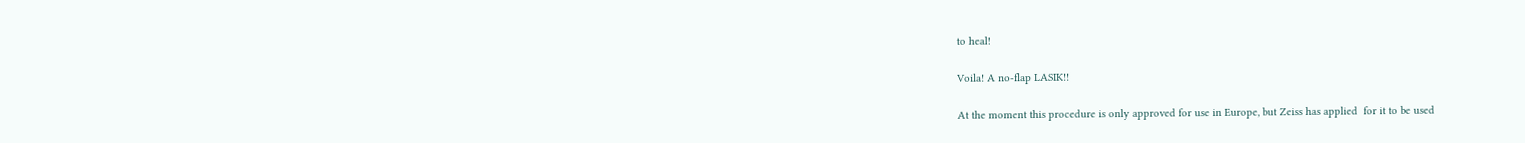to heal!

Voila! A no-flap LASIK!!

At the moment this procedure is only approved for use in Europe, but Zeiss has applied  for it to be used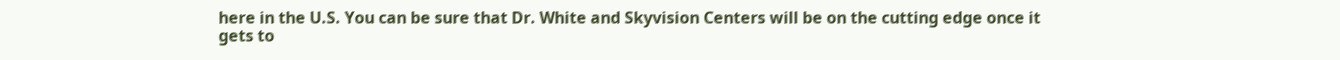here in the U.S. You can be sure that Dr. White and Skyvision Centers will be on the cutting edge once it gets to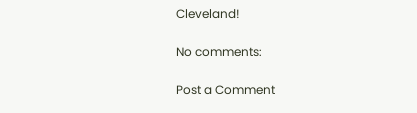Cleveland!

No comments:

Post a Comment